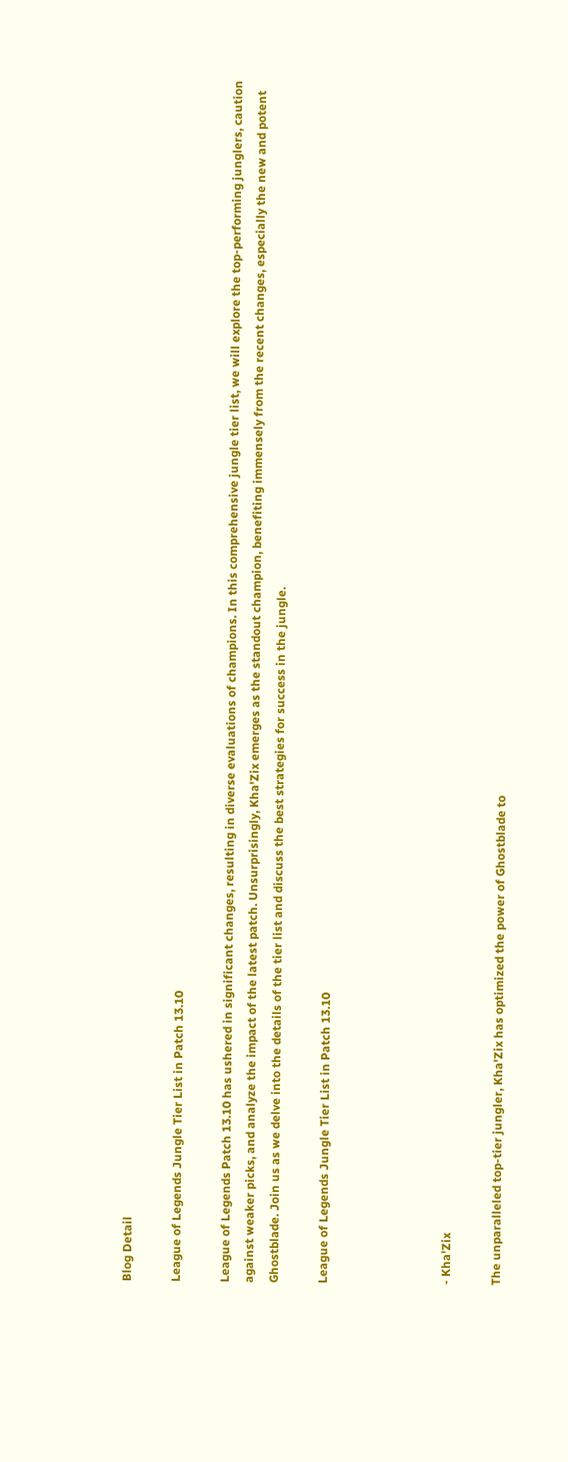Blog Detail

League of Legends Jungle Tier List in Patch 13.10

League of Legends Patch 13.10 has ushered in significant changes, resulting in diverse evaluations of champions. In this comprehensive jungle tier list, we will explore the top-performing junglers, caution against weaker picks, and analyze the impact of the latest patch. Unsurprisingly, Kha'Zix emerges as the standout champion, benefiting immensely from the recent changes, especially the new and potent Ghostblade. Join us as we delve into the details of the tier list and discuss the best strategies for success in the jungle.

League of Legends Jungle Tier List in Patch 13.10




- Kha'Zix

The unparalleled top-tier jungler, Kha'Zix has optimized the power of Ghostblade to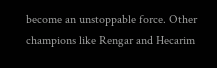become an unstoppable force. Other champions like Rengar and Hecarim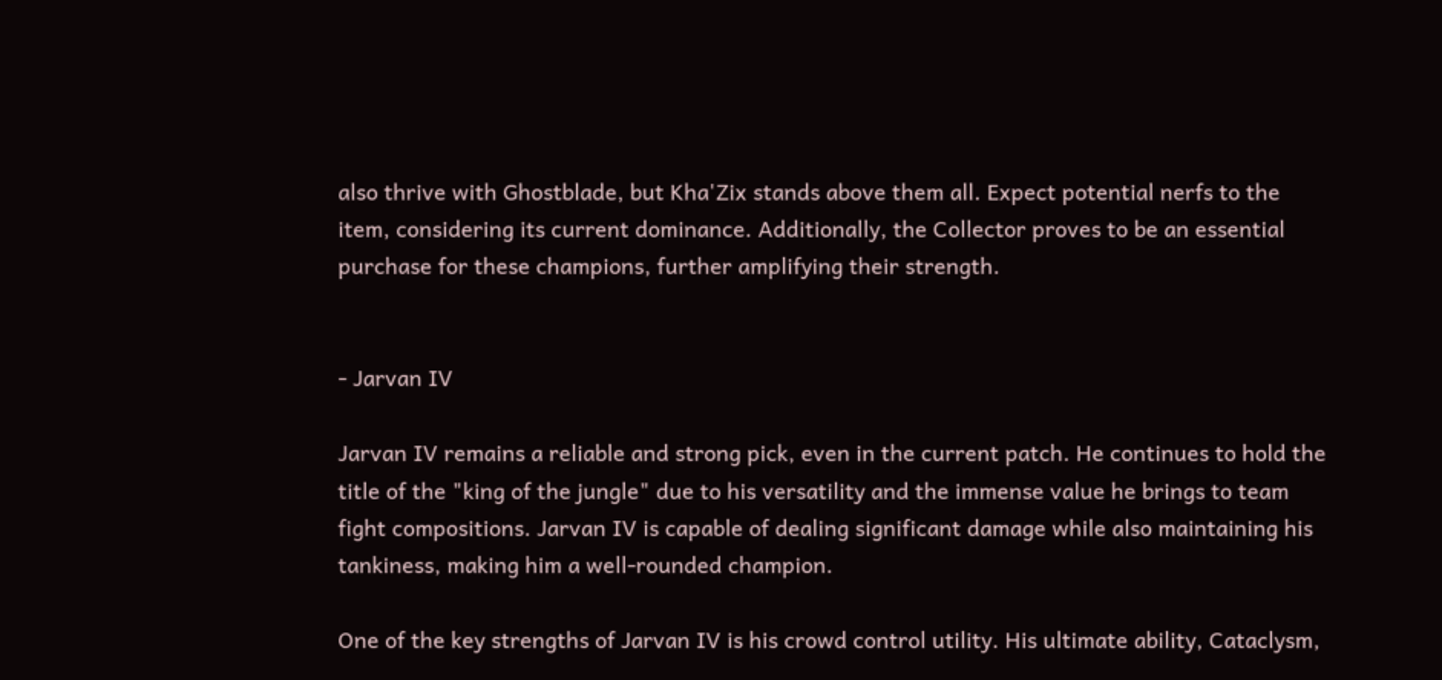also thrive with Ghostblade, but Kha'Zix stands above them all. Expect potential nerfs to the item, considering its current dominance. Additionally, the Collector proves to be an essential purchase for these champions, further amplifying their strength.


- Jarvan IV

Jarvan IV remains a reliable and strong pick, even in the current patch. He continues to hold the title of the "king of the jungle" due to his versatility and the immense value he brings to team fight compositions. Jarvan IV is capable of dealing significant damage while also maintaining his tankiness, making him a well-rounded champion.

One of the key strengths of Jarvan IV is his crowd control utility. His ultimate ability, Cataclysm,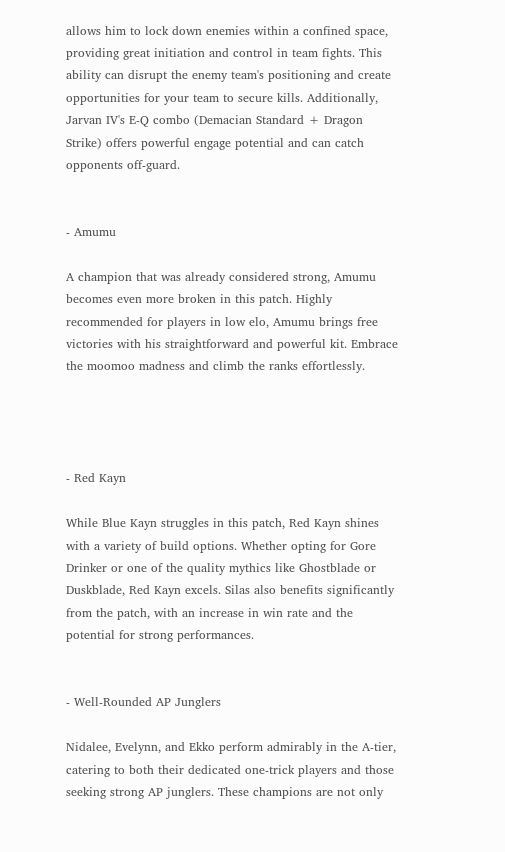allows him to lock down enemies within a confined space, providing great initiation and control in team fights. This ability can disrupt the enemy team's positioning and create opportunities for your team to secure kills. Additionally, Jarvan IV's E-Q combo (Demacian Standard + Dragon Strike) offers powerful engage potential and can catch opponents off-guard.


- Amumu

A champion that was already considered strong, Amumu becomes even more broken in this patch. Highly recommended for players in low elo, Amumu brings free victories with his straightforward and powerful kit. Embrace the moomoo madness and climb the ranks effortlessly.




- Red Kayn

While Blue Kayn struggles in this patch, Red Kayn shines with a variety of build options. Whether opting for Gore Drinker or one of the quality mythics like Ghostblade or Duskblade, Red Kayn excels. Silas also benefits significantly from the patch, with an increase in win rate and the potential for strong performances.


- Well-Rounded AP Junglers

Nidalee, Evelynn, and Ekko perform admirably in the A-tier, catering to both their dedicated one-trick players and those seeking strong AP junglers. These champions are not only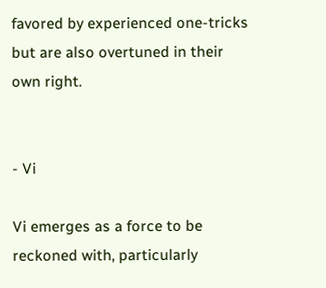favored by experienced one-tricks but are also overtuned in their own right.


- Vi

Vi emerges as a force to be reckoned with, particularly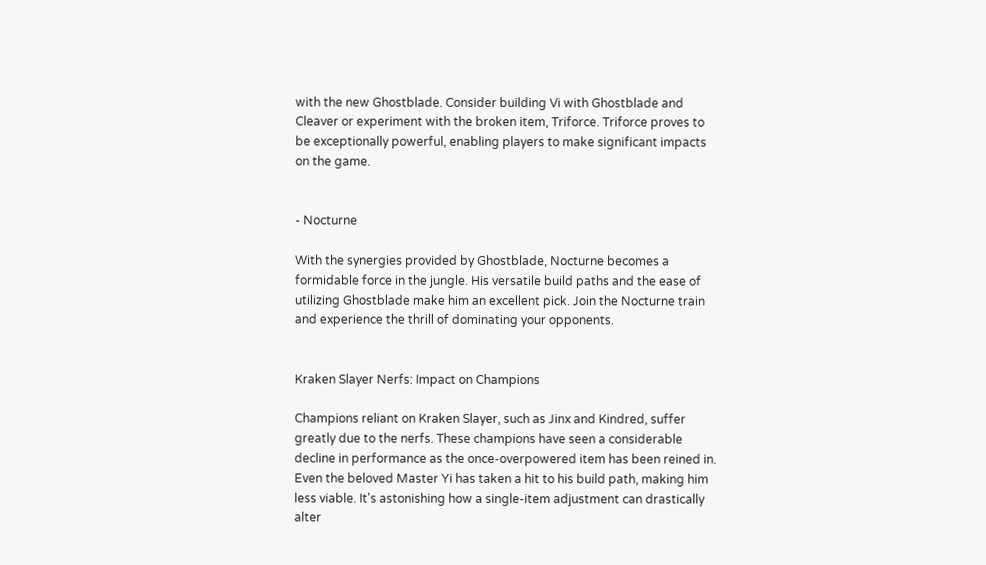with the new Ghostblade. Consider building Vi with Ghostblade and Cleaver or experiment with the broken item, Triforce. Triforce proves to be exceptionally powerful, enabling players to make significant impacts on the game.


- Nocturne

With the synergies provided by Ghostblade, Nocturne becomes a formidable force in the jungle. His versatile build paths and the ease of utilizing Ghostblade make him an excellent pick. Join the Nocturne train and experience the thrill of dominating your opponents.


Kraken Slayer Nerfs: Impact on Champions

Champions reliant on Kraken Slayer, such as Jinx and Kindred, suffer greatly due to the nerfs. These champions have seen a considerable decline in performance as the once-overpowered item has been reined in. Even the beloved Master Yi has taken a hit to his build path, making him less viable. It's astonishing how a single-item adjustment can drastically alter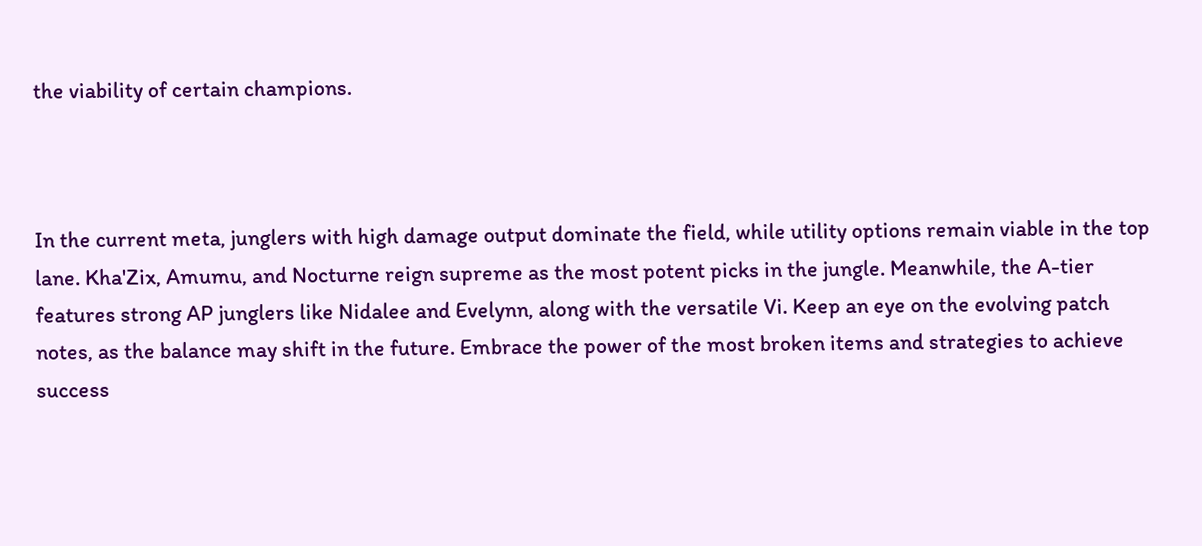the viability of certain champions.



In the current meta, junglers with high damage output dominate the field, while utility options remain viable in the top lane. Kha'Zix, Amumu, and Nocturne reign supreme as the most potent picks in the jungle. Meanwhile, the A-tier features strong AP junglers like Nidalee and Evelynn, along with the versatile Vi. Keep an eye on the evolving patch notes, as the balance may shift in the future. Embrace the power of the most broken items and strategies to achieve success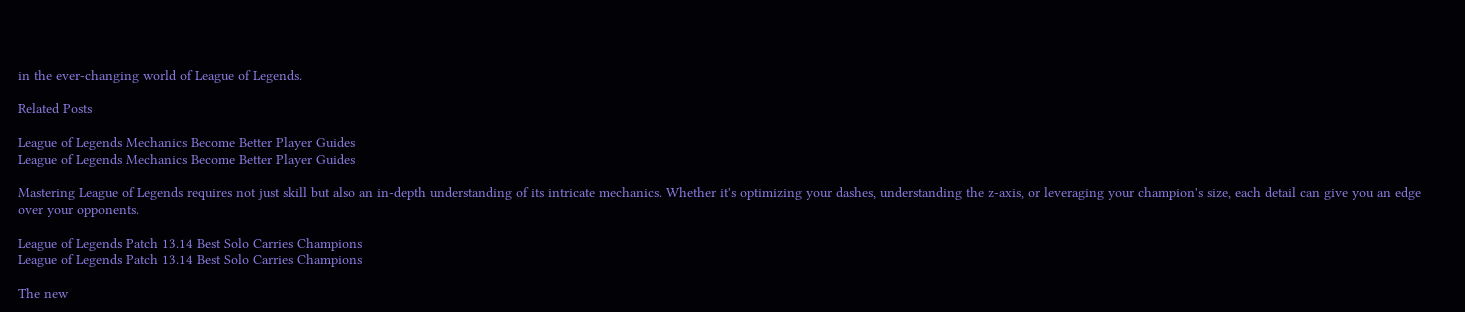in the ever-changing world of League of Legends.

Related Posts

League of Legends Mechanics Become Better Player Guides
League of Legends Mechanics Become Better Player Guides

Mastering League of Legends requires not just skill but also an in-depth understanding of its intricate mechanics. Whether it's optimizing your dashes, understanding the z-axis, or leveraging your champion's size, each detail can give you an edge over your opponents.

League of Legends Patch 13.14 Best Solo Carries Champions
League of Legends Patch 13.14 Best Solo Carries Champions

The new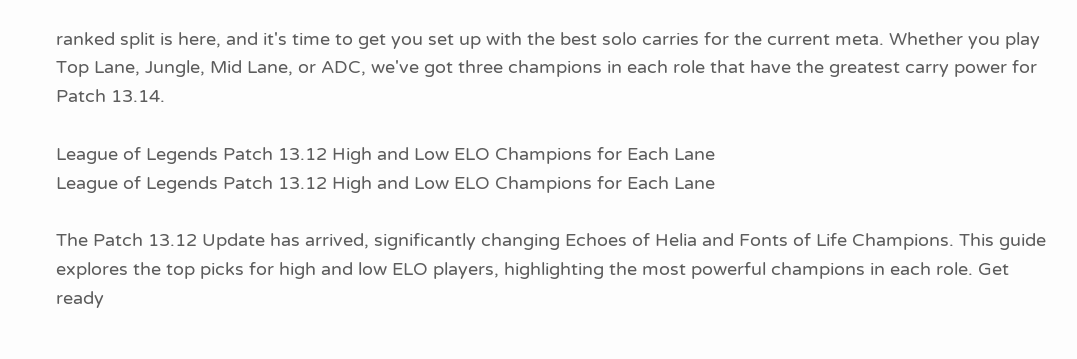ranked split is here, and it's time to get you set up with the best solo carries for the current meta. Whether you play Top Lane, Jungle, Mid Lane, or ADC, we've got three champions in each role that have the greatest carry power for Patch 13.14.

League of Legends Patch 13.12 High and Low ELO Champions for Each Lane
League of Legends Patch 13.12 High and Low ELO Champions for Each Lane

The Patch 13.12 Update has arrived, significantly changing Echoes of Helia and Fonts of Life Champions. This guide explores the top picks for high and low ELO players, highlighting the most powerful champions in each role. Get ready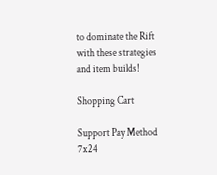to dominate the Rift with these strategies and item builds!

Shopping Cart

Support Pay Method
7x24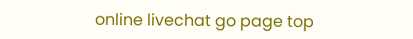online livechat go page top